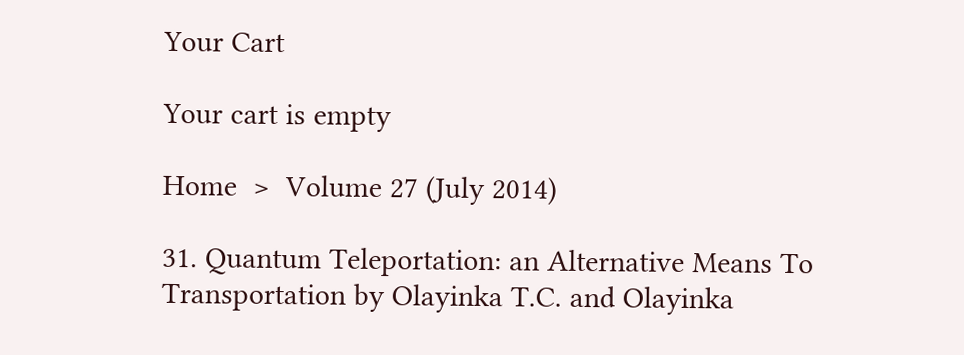Your Cart

Your cart is empty

Home  >  Volume 27 (July 2014)

31. Quantum Teleportation: an Alternative Means To Transportation by Olayinka T.C. and Olayinka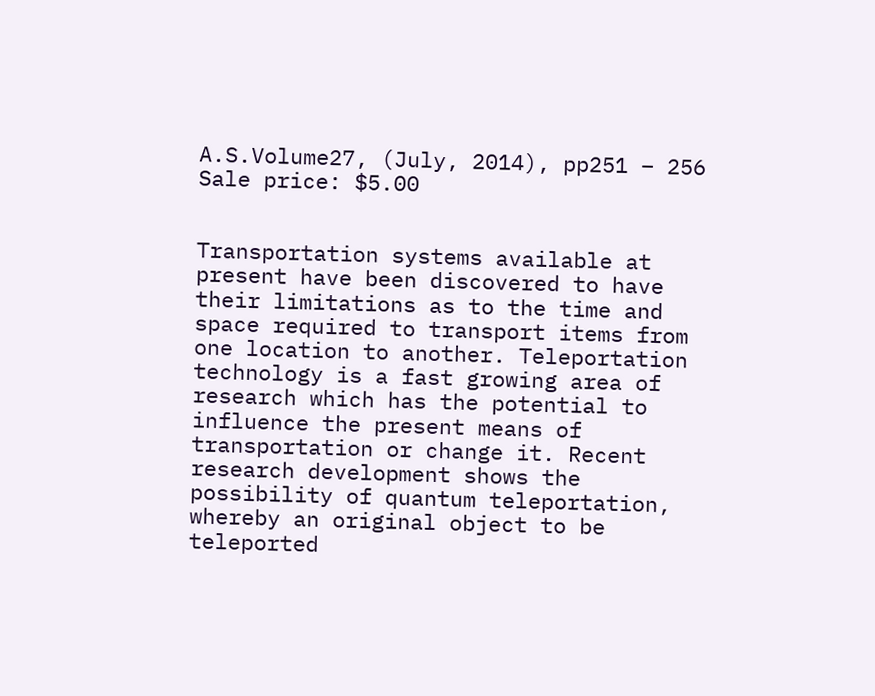A.S.Volume27, (July, 2014), pp251 – 256
Sale price: $5.00


Transportation systems available at present have been discovered to have their limitations as to the time and space required to transport items from one location to another. Teleportation technology is a fast growing area of research which has the potential to influence the present means of transportation or change it. Recent research development shows the possibility of quantum teleportation, whereby an original object to be teleported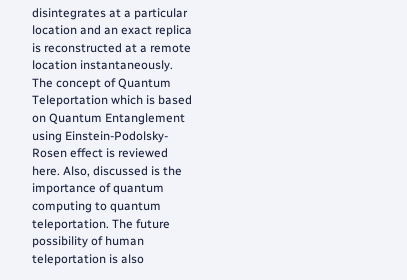disintegrates at a particular location and an exact replica is reconstructed at a remote location instantaneously.  The concept of Quantum Teleportation which is based on Quantum Entanglement using Einstein-Podolsky-Rosen effect is reviewed here. Also, discussed is the importance of quantum computing to quantum teleportation. The future possibility of human teleportation is also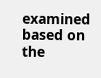examined based on the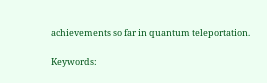achievements so far in quantum teleportation.

Keywords: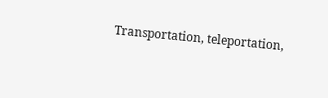Transportation, teleportation,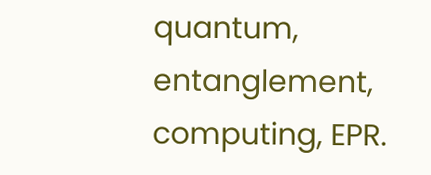quantum, entanglement, computing, EPR.